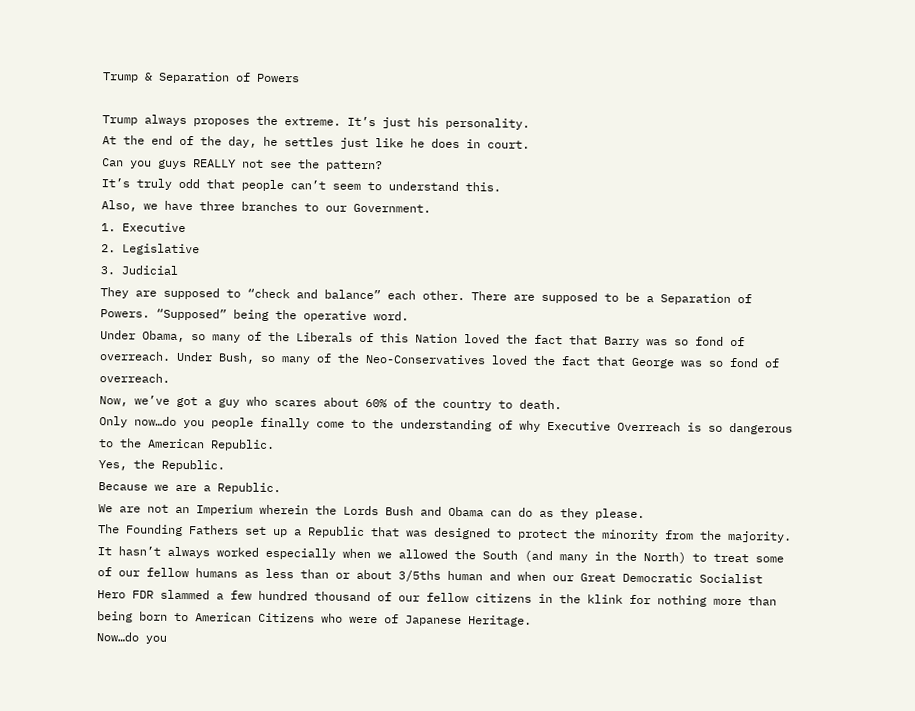Trump & Separation of Powers

Trump always proposes the extreme. It’s just his personality.
At the end of the day, he settles just like he does in court.
Can you guys REALLY not see the pattern?
It’s truly odd that people can’t seem to understand this.
Also, we have three branches to our Government.
1. Executive
2. Legislative
3. Judicial
They are supposed to “check and balance” each other. There are supposed to be a Separation of Powers. “Supposed” being the operative word.
Under Obama, so many of the Liberals of this Nation loved the fact that Barry was so fond of overreach. Under Bush, so many of the Neo-Conservatives loved the fact that George was so fond of overreach.
Now, we’ve got a guy who scares about 60% of the country to death.
Only now…do you people finally come to the understanding of why Executive Overreach is so dangerous to the American Republic.
Yes, the Republic.
Because we are a Republic.
We are not an Imperium wherein the Lords Bush and Obama can do as they please.
The Founding Fathers set up a Republic that was designed to protect the minority from the majority.
It hasn’t always worked especially when we allowed the South (and many in the North) to treat some of our fellow humans as less than or about 3/5ths human and when our Great Democratic Socialist Hero FDR slammed a few hundred thousand of our fellow citizens in the klink for nothing more than being born to American Citizens who were of Japanese Heritage.
Now…do you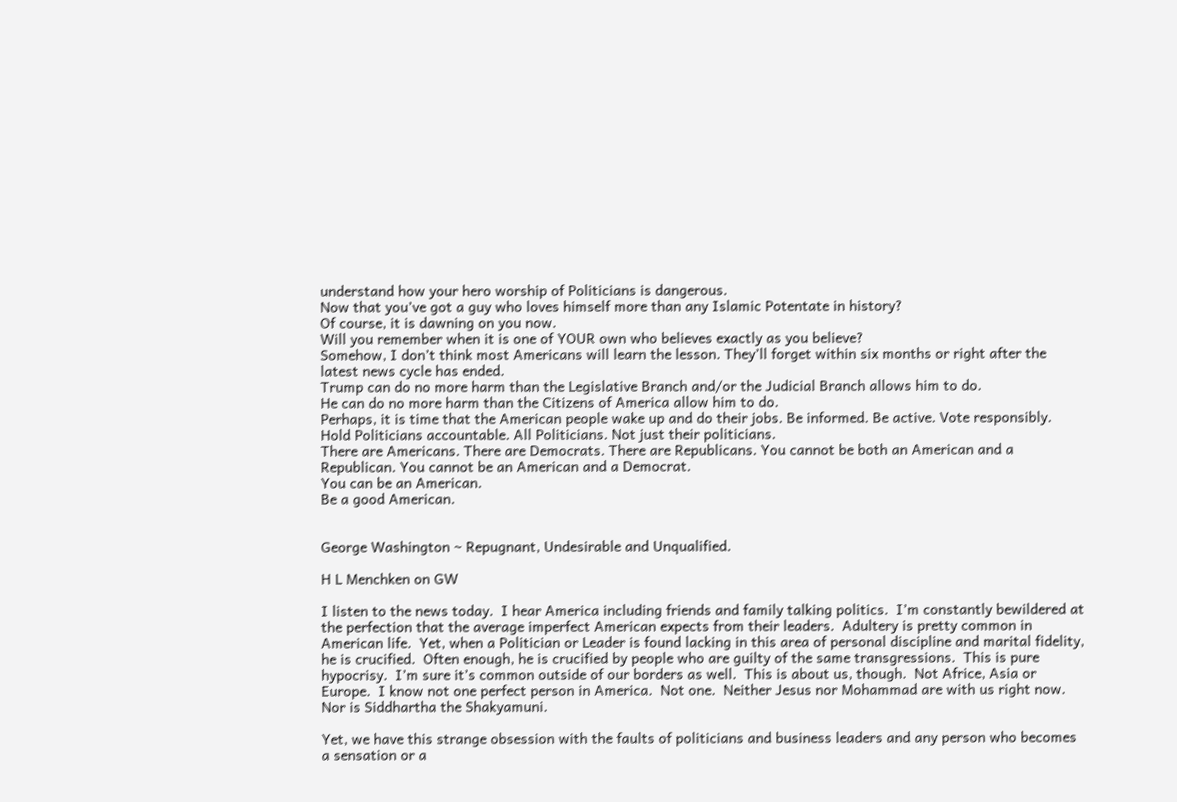understand how your hero worship of Politicians is dangerous.
Now that you’ve got a guy who loves himself more than any Islamic Potentate in history?
Of course, it is dawning on you now.
Will you remember when it is one of YOUR own who believes exactly as you believe?
Somehow, I don’t think most Americans will learn the lesson. They’ll forget within six months or right after the latest news cycle has ended.
Trump can do no more harm than the Legislative Branch and/or the Judicial Branch allows him to do.
He can do no more harm than the Citizens of America allow him to do.
Perhaps, it is time that the American people wake up and do their jobs. Be informed. Be active. Vote responsibly. Hold Politicians accountable. All Politicians. Not just their politicians.
There are Americans. There are Democrats. There are Republicans. You cannot be both an American and a Republican. You cannot be an American and a Democrat.
You can be an American.
Be a good American.


George Washington ~ Repugnant, Undesirable and Unqualified.

H L Menchken on GW

I listen to the news today.  I hear America including friends and family talking politics.  I’m constantly bewildered at the perfection that the average imperfect American expects from their leaders.  Adultery is pretty common in American life.  Yet, when a Politician or Leader is found lacking in this area of personal discipline and marital fidelity, he is crucified.  Often enough, he is crucified by people who are guilty of the same transgressions.  This is pure hypocrisy.  I’m sure it’s common outside of our borders as well.  This is about us, though.  Not Africe, Asia or Europe.  I know not one perfect person in America.  Not one.  Neither Jesus nor Mohammad are with us right now.  Nor is Siddhartha the Shakyamuni.

Yet, we have this strange obsession with the faults of politicians and business leaders and any person who becomes a sensation or a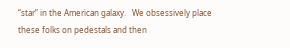“star” in the American galaxy.   We obsessively place these folks on pedestals and then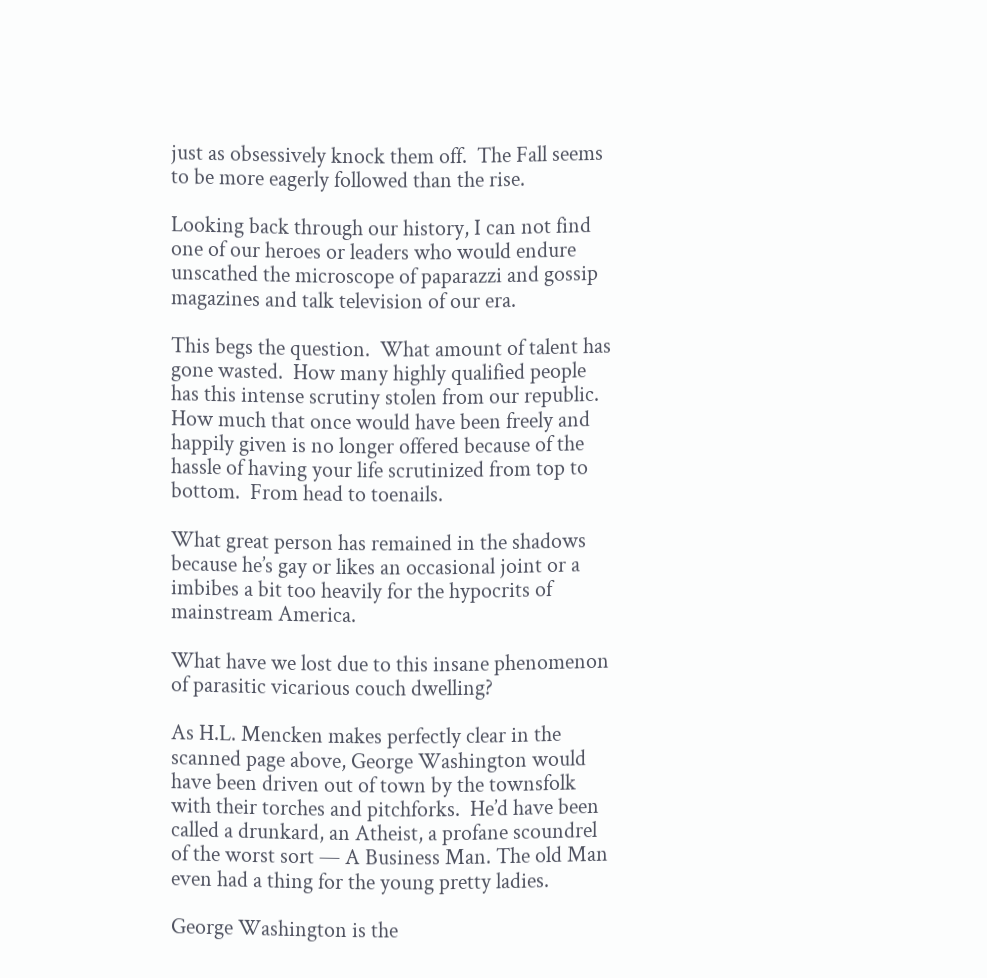just as obsessively knock them off.  The Fall seems to be more eagerly followed than the rise.

Looking back through our history, I can not find one of our heroes or leaders who would endure unscathed the microscope of paparazzi and gossip magazines and talk television of our era.

This begs the question.  What amount of talent has gone wasted.  How many highly qualified people has this intense scrutiny stolen from our republic.  How much that once would have been freely and happily given is no longer offered because of the hassle of having your life scrutinized from top to bottom.  From head to toenails.

What great person has remained in the shadows because he’s gay or likes an occasional joint or a imbibes a bit too heavily for the hypocrits of mainstream America.

What have we lost due to this insane phenomenon of parasitic vicarious couch dwelling?

As H.L. Mencken makes perfectly clear in the scanned page above, George Washington would have been driven out of town by the townsfolk with their torches and pitchforks.  He’d have been called a drunkard, an Atheist, a profane scoundrel of the worst sort — A Business Man. The old Man even had a thing for the young pretty ladies.

George Washington is the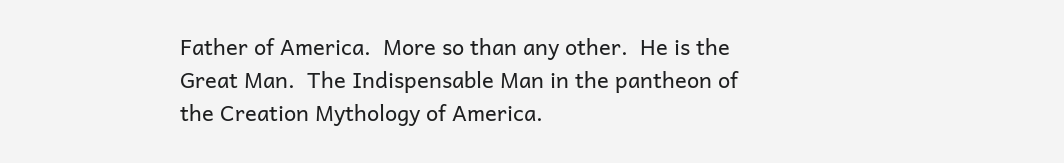Father of America.  More so than any other.  He is the Great Man.  The Indispensable Man in the pantheon of the Creation Mythology of America.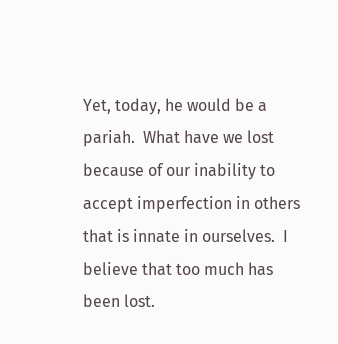Yet, today, he would be a pariah.  What have we lost because of our inability to accept imperfection in others that is innate in ourselves.  I believe that too much has been lost.